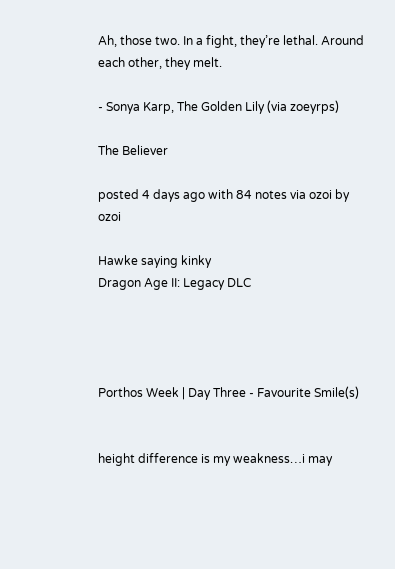Ah, those two. In a fight, they’re lethal. Around each other, they melt.

- Sonya Karp, The Golden Lily (via zoeyrps)

The Believer

posted 4 days ago with 84 notes via ozoi by ozoi

Hawke saying kinky
Dragon Age II: Legacy DLC




Porthos Week | Day Three - Favourite Smile(s)


height difference is my weakness…i may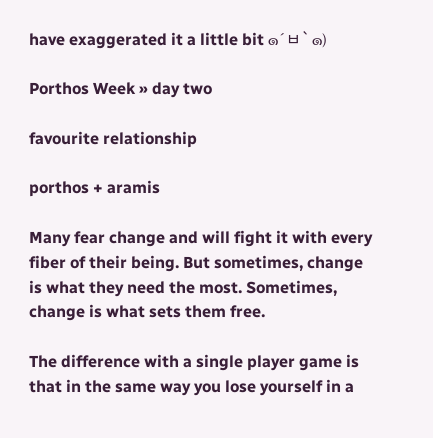have exaggerated it a little bit ๑´ㅂ`๑)

Porthos Week » day two

favourite relationship

porthos + aramis

Many fear change and will fight it with every fiber of their being. But sometimes, change is what they need the most. Sometimes, change is what sets them free.

The difference with a single player game is that in the same way you lose yourself in a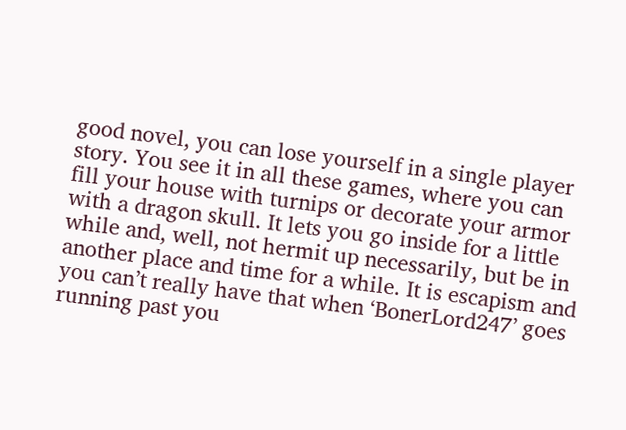good novel, you can lose yourself in a single player story. You see it in all these games, where you can fill your house with turnips or decorate your armor with a dragon skull. It lets you go inside for a little while and, well, not hermit up necessarily, but be in another place and time for a while. It is escapism and you can’t really have that when ‘BonerLord247’ goes running past you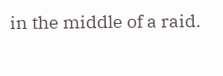in the middle of a raid.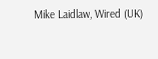Mike Laidlaw, Wired (UK)